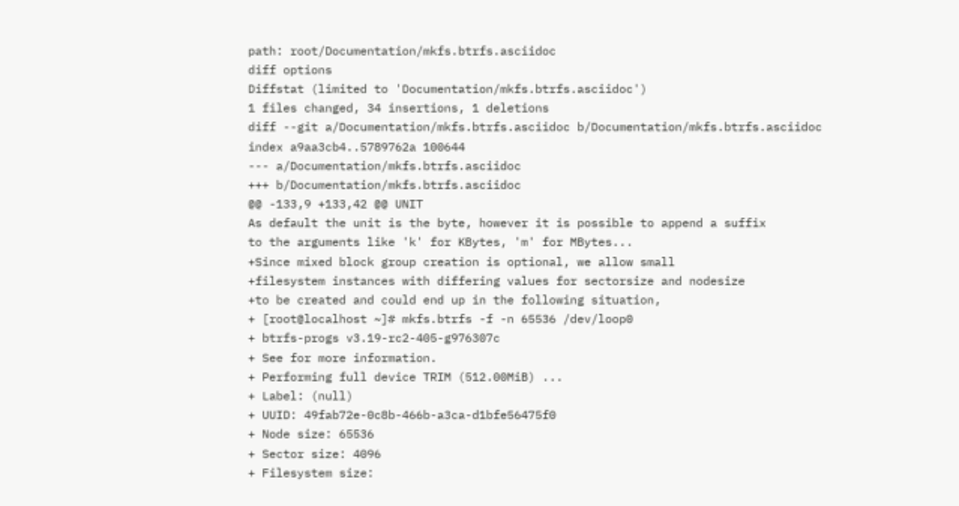path: root/Documentation/mkfs.btrfs.asciidoc
diff options
Diffstat (limited to 'Documentation/mkfs.btrfs.asciidoc')
1 files changed, 34 insertions, 1 deletions
diff --git a/Documentation/mkfs.btrfs.asciidoc b/Documentation/mkfs.btrfs.asciidoc
index a9aa3cb4..5789762a 100644
--- a/Documentation/mkfs.btrfs.asciidoc
+++ b/Documentation/mkfs.btrfs.asciidoc
@@ -133,9 +133,42 @@ UNIT
As default the unit is the byte, however it is possible to append a suffix
to the arguments like 'k' for KBytes, 'm' for MBytes...
+Since mixed block group creation is optional, we allow small
+filesystem instances with differing values for sectorsize and nodesize
+to be created and could end up in the following situation,
+ [root@localhost ~]# mkfs.btrfs -f -n 65536 /dev/loop0
+ btrfs-progs v3.19-rc2-405-g976307c
+ See for more information.
+ Performing full device TRIM (512.00MiB) ...
+ Label: (null)
+ UUID: 49fab72e-0c8b-466b-a3ca-d1bfe56475f0
+ Node size: 65536
+ Sector size: 4096
+ Filesystem size: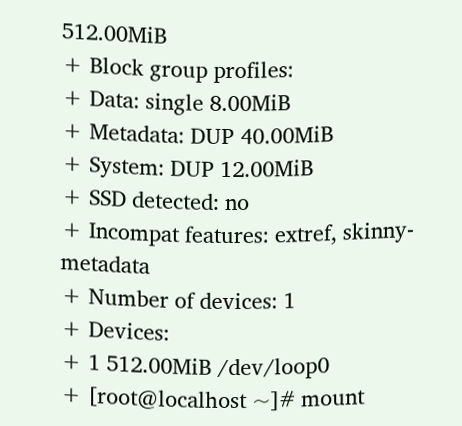512.00MiB
+ Block group profiles:
+ Data: single 8.00MiB
+ Metadata: DUP 40.00MiB
+ System: DUP 12.00MiB
+ SSD detected: no
+ Incompat features: extref, skinny-metadata
+ Number of devices: 1
+ Devices:
+ 1 512.00MiB /dev/loop0
+ [root@localhost ~]# mount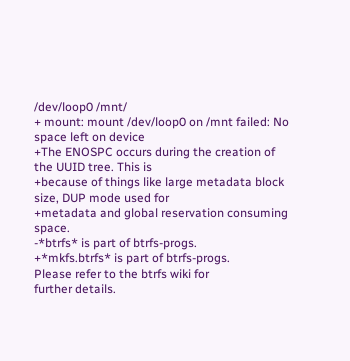/dev/loop0 /mnt/
+ mount: mount /dev/loop0 on /mnt failed: No space left on device
+The ENOSPC occurs during the creation of the UUID tree. This is
+because of things like large metadata block size, DUP mode used for
+metadata and global reservation consuming space.
-*btrfs* is part of btrfs-progs.
+*mkfs.btrfs* is part of btrfs-progs.
Please refer to the btrfs wiki for
further details.